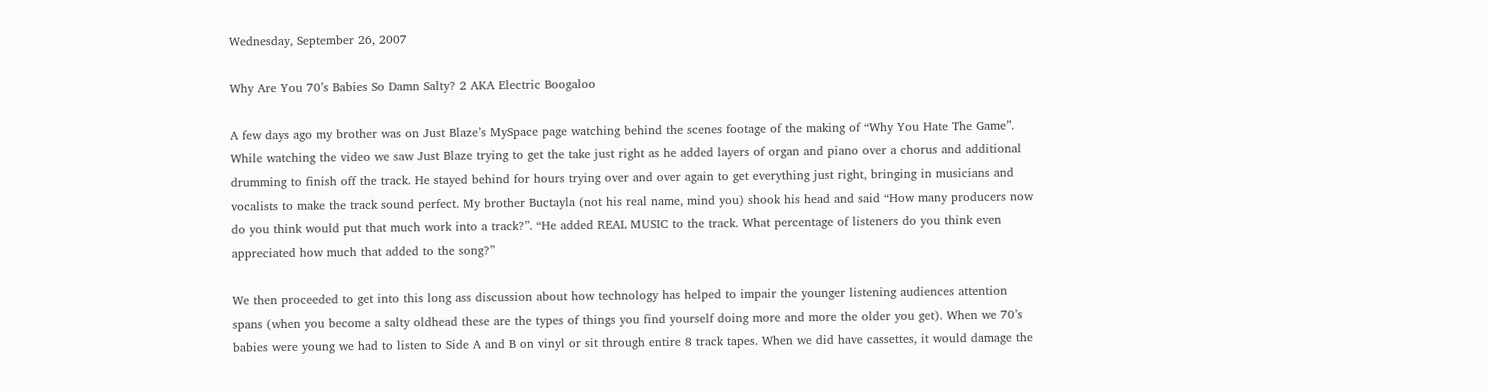Wednesday, September 26, 2007

Why Are You 70’s Babies So Damn Salty? 2 AKA Electric Boogaloo

A few days ago my brother was on Just Blaze’s MySpace page watching behind the scenes footage of the making of “Why You Hate The Game”. While watching the video we saw Just Blaze trying to get the take just right as he added layers of organ and piano over a chorus and additional drumming to finish off the track. He stayed behind for hours trying over and over again to get everything just right, bringing in musicians and vocalists to make the track sound perfect. My brother Buctayla (not his real name, mind you) shook his head and said “How many producers now do you think would put that much work into a track?”. “He added REAL MUSIC to the track. What percentage of listeners do you think even appreciated how much that added to the song?”

We then proceeded to get into this long ass discussion about how technology has helped to impair the younger listening audiences attention spans (when you become a salty oldhead these are the types of things you find yourself doing more and more the older you get). When we 70’s babies were young we had to listen to Side A and B on vinyl or sit through entire 8 track tapes. When we did have cassettes, it would damage the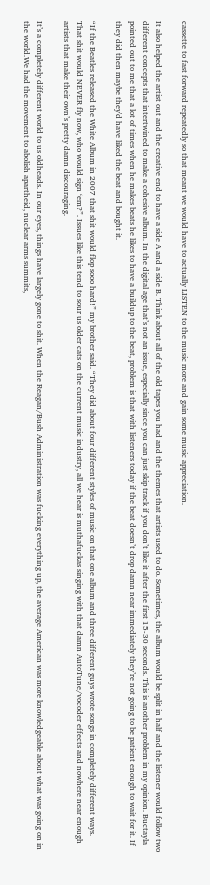cassette to fast forward repeatedly so that meant we would have to actually LISTEN to the music more and gain some music appreciation.

It also helped the artist out and the creative end to have a side A and a side B. Think about all of the old tapes you had and the themes that artists used to do. Sometimes, the album would be split in half and the listener would follow two different concepts that intertwined to make a cohesive album. In the digital age that’s not an issue, especially since you can just skip track if you don’t like it after the first 15-30 seconds. This is another problem in my opinion. Buctayla pointed out to me that a lot of times when he makes beats he likes to have a buildup to the beat, problem is that with listeners today if the beat doesn’t drop damn near immediately they’re not going to be patient enough to wait for it. If they did then maybe they'd have liked the beat and bought it.

“If the Beatles released the White Album in 2007 that shit would flop sooo hard!” my brother said. “They did about four different styles of music on that one album and three different guys wrote songs in completely different ways. That shit would NEVER fly now, who would sign ‘em?”. Issues like this tend to sour us older cats on the current music industry, all we hear is muthafuckas singing with that damn AutoTune/vocoder effects and nowhere near enough artists that make their own’s pretty damn discouraging.

It’s a completely different world to us oldheads. In our eyes, things have largely gone to shit. When the Reagan/Bush Administration was fucking everything up, the average American was more knowledgeable about what was going on in the world.We had the movement to abolish apartheid, nuclear arms summits,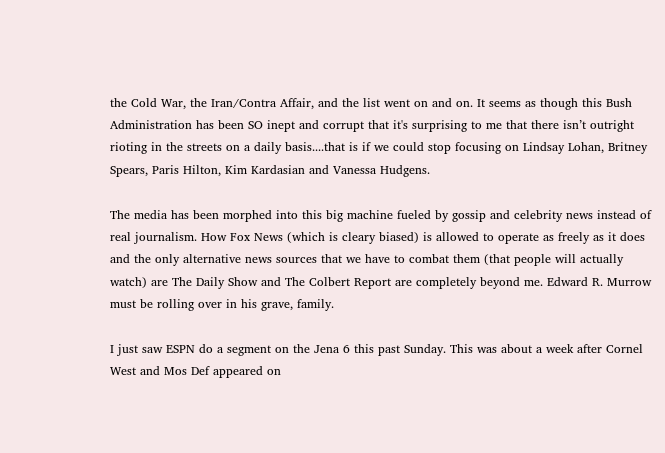the Cold War, the Iran/Contra Affair, and the list went on and on. It seems as though this Bush Administration has been SO inept and corrupt that it's surprising to me that there isn’t outright rioting in the streets on a daily basis....that is if we could stop focusing on Lindsay Lohan, Britney Spears, Paris Hilton, Kim Kardasian and Vanessa Hudgens.

The media has been morphed into this big machine fueled by gossip and celebrity news instead of real journalism. How Fox News (which is cleary biased) is allowed to operate as freely as it does and the only alternative news sources that we have to combat them (that people will actually watch) are The Daily Show and The Colbert Report are completely beyond me. Edward R. Murrow must be rolling over in his grave, family.

I just saw ESPN do a segment on the Jena 6 this past Sunday. This was about a week after Cornel West and Mos Def appeared on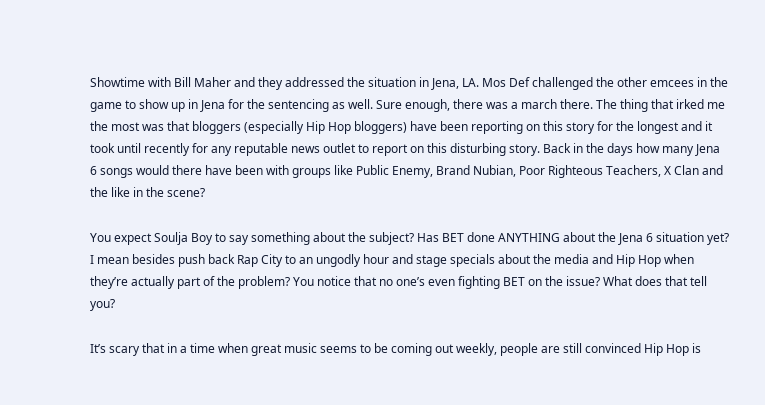Showtime with Bill Maher and they addressed the situation in Jena, LA. Mos Def challenged the other emcees in the game to show up in Jena for the sentencing as well. Sure enough, there was a march there. The thing that irked me the most was that bloggers (especially Hip Hop bloggers) have been reporting on this story for the longest and it took until recently for any reputable news outlet to report on this disturbing story. Back in the days how many Jena 6 songs would there have been with groups like Public Enemy, Brand Nubian, Poor Righteous Teachers, X Clan and the like in the scene?

You expect Soulja Boy to say something about the subject? Has BET done ANYTHING about the Jena 6 situation yet? I mean besides push back Rap City to an ungodly hour and stage specials about the media and Hip Hop when they’re actually part of the problem? You notice that no one’s even fighting BET on the issue? What does that tell you?

It’s scary that in a time when great music seems to be coming out weekly, people are still convinced Hip Hop is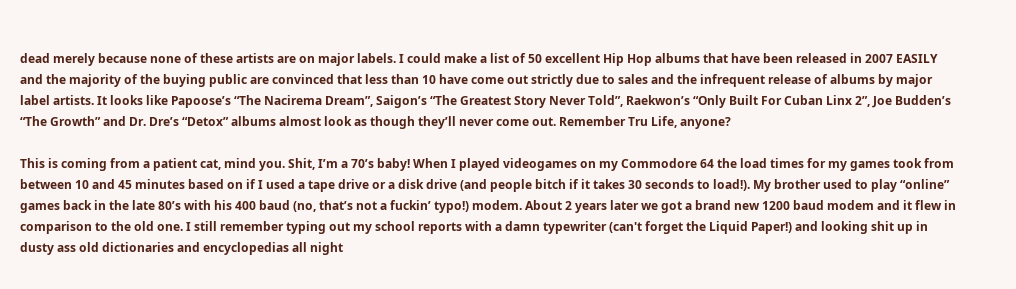dead merely because none of these artists are on major labels. I could make a list of 50 excellent Hip Hop albums that have been released in 2007 EASILY and the majority of the buying public are convinced that less than 10 have come out strictly due to sales and the infrequent release of albums by major label artists. It looks like Papoose’s “The Nacirema Dream”, Saigon’s “The Greatest Story Never Told”, Raekwon’s “Only Built For Cuban Linx 2”, Joe Budden’s “The Growth” and Dr. Dre’s “Detox” albums almost look as though they’ll never come out. Remember Tru Life, anyone?

This is coming from a patient cat, mind you. Shit, I’m a 70’s baby! When I played videogames on my Commodore 64 the load times for my games took from between 10 and 45 minutes based on if I used a tape drive or a disk drive (and people bitch if it takes 30 seconds to load!). My brother used to play “online” games back in the late 80’s with his 400 baud (no, that’s not a fuckin’ typo!) modem. About 2 years later we got a brand new 1200 baud modem and it flew in comparison to the old one. I still remember typing out my school reports with a damn typewriter (can't forget the Liquid Paper!) and looking shit up in dusty ass old dictionaries and encyclopedias all night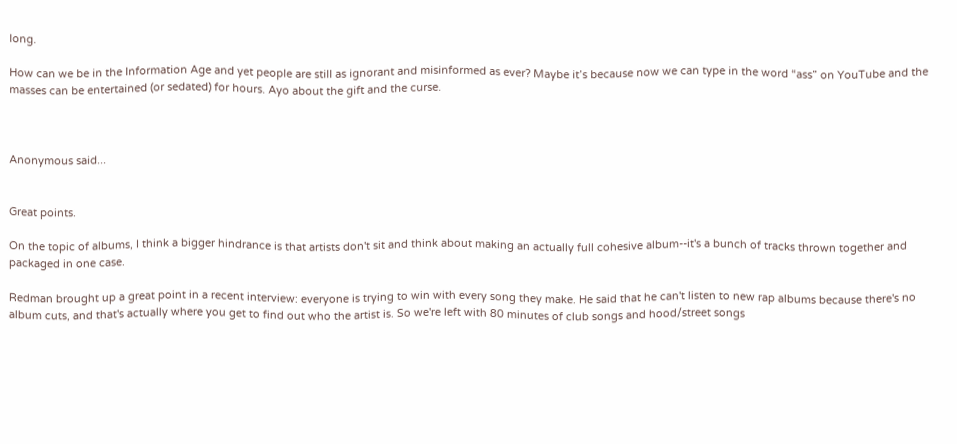long.

How can we be in the Information Age and yet people are still as ignorant and misinformed as ever? Maybe it’s because now we can type in the word “ass” on YouTube and the masses can be entertained (or sedated) for hours. Ayo about the gift and the curse.



Anonymous said...


Great points.

On the topic of albums, I think a bigger hindrance is that artists don't sit and think about making an actually full cohesive album--it's a bunch of tracks thrown together and packaged in one case.

Redman brought up a great point in a recent interview: everyone is trying to win with every song they make. He said that he can't listen to new rap albums because there's no album cuts, and that's actually where you get to find out who the artist is. So we're left with 80 minutes of club songs and hood/street songs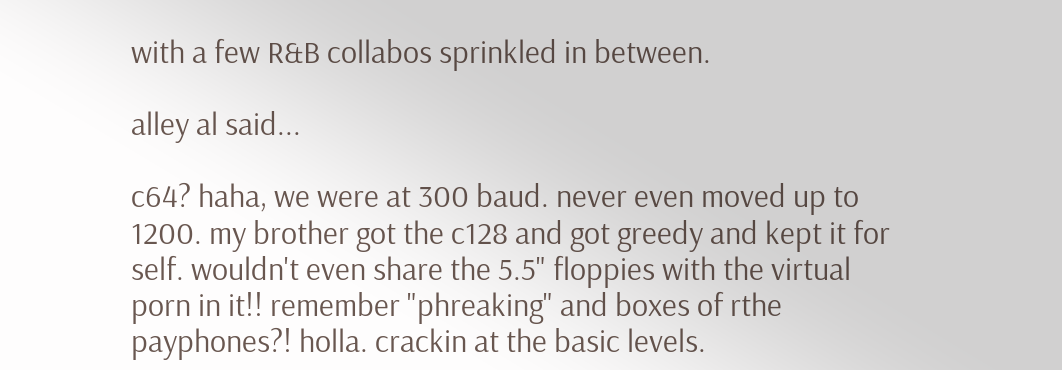with a few R&B collabos sprinkled in between.

alley al said...

c64? haha, we were at 300 baud. never even moved up to 1200. my brother got the c128 and got greedy and kept it for self. wouldn't even share the 5.5" floppies with the virtual porn in it!! remember "phreaking" and boxes of rthe payphones?! holla. crackin at the basic levels.